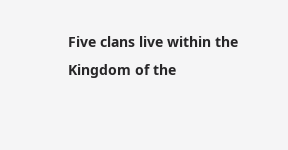Five clans live within the Kingdom of the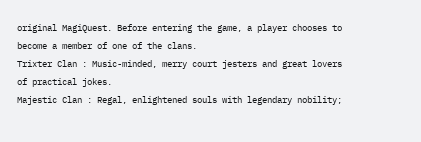original MagiQuest. Before entering the game, a player chooses to become a member of one of the clans.
Trixter Clan : Music-minded, merry court jesters and great lovers of practical jokes.
Majestic Clan : Regal, enlightened souls with legendary nobility;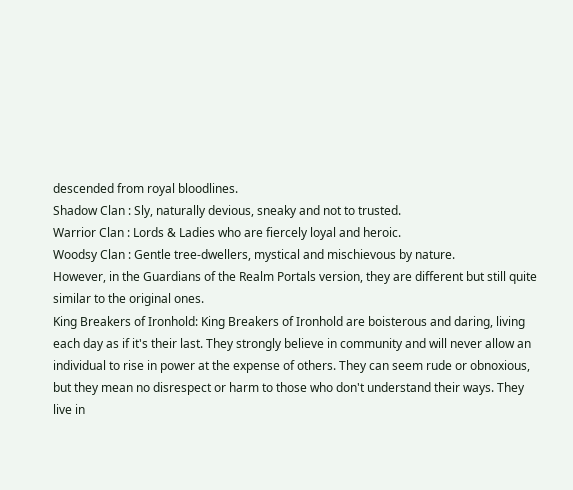descended from royal bloodlines.
Shadow Clan : Sly, naturally devious, sneaky and not to trusted.
Warrior Clan : Lords & Ladies who are fiercely loyal and heroic.
Woodsy Clan : Gentle tree-dwellers, mystical and mischievous by nature.
However, in the Guardians of the Realm Portals version, they are different but still quite similar to the original ones.
King Breakers of Ironhold: King Breakers of Ironhold are boisterous and daring, living each day as if it's their last. They strongly believe in community and will never allow an individual to rise in power at the expense of others. They can seem rude or obnoxious, but they mean no disrespect or harm to those who don't understand their ways. They live in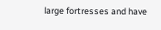large fortresses and have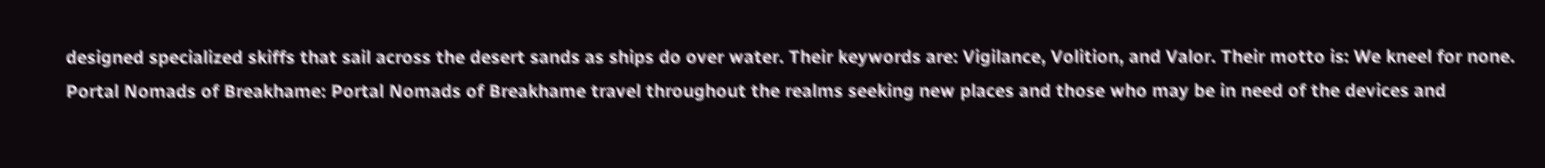designed specialized skiffs that sail across the desert sands as ships do over water. Their keywords are: Vigilance, Volition, and Valor. Their motto is: We kneel for none.
Portal Nomads of Breakhame: Portal Nomads of Breakhame travel throughout the realms seeking new places and those who may be in need of the devices and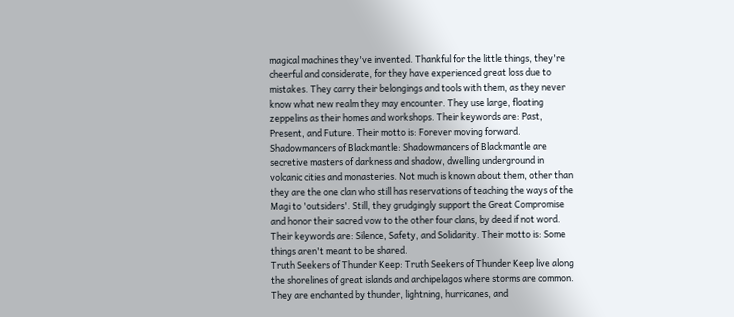magical machines they've invented. Thankful for the little things, they're cheerful and considerate, for they have experienced great loss due to mistakes. They carry their belongings and tools with them, as they never know what new realm they may encounter. They use large, floating zeppelins as their homes and workshops. Their keywords are: Past, Present, and Future. Their motto is: Forever moving forward.
Shadowmancers of Blackmantle: Shadowmancers of Blackmantle are secretive masters of darkness and shadow, dwelling underground in volcanic cities and monasteries. Not much is known about them, other than they are the one clan who still has reservations of teaching the ways of the Magi to 'outsiders'. Still, they grudgingly support the Great Compromise and honor their sacred vow to the other four clans, by deed if not word. Their keywords are: Silence, Safety, and Solidarity. Their motto is: Some things aren't meant to be shared.
Truth Seekers of Thunder Keep: Truth Seekers of Thunder Keep live along the shorelines of great islands and archipelagos where storms are common. They are enchanted by thunder, lightning, hurricanes, and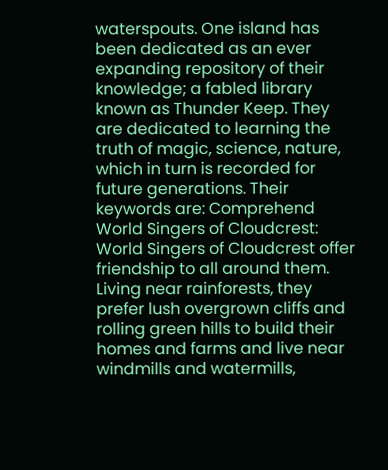waterspouts. One island has been dedicated as an ever expanding repository of their knowledge; a fabled library known as Thunder Keep. They are dedicated to learning the truth of magic, science, nature, which in turn is recorded for future generations. Their keywords are: Comprehend
World Singers of Cloudcrest: World Singers of Cloudcrest offer friendship to all around them. Living near rainforests, they prefer lush overgrown cliffs and rolling green hills to build their homes and farms and live near windmills and watermills,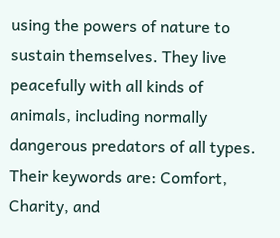using the powers of nature to sustain themselves. They live peacefully with all kinds of animals, including normally dangerous predators of all types. Their keywords are: Comfort, Charity, and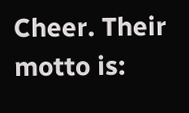Cheer. Their motto is: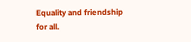Equality and friendship for all.